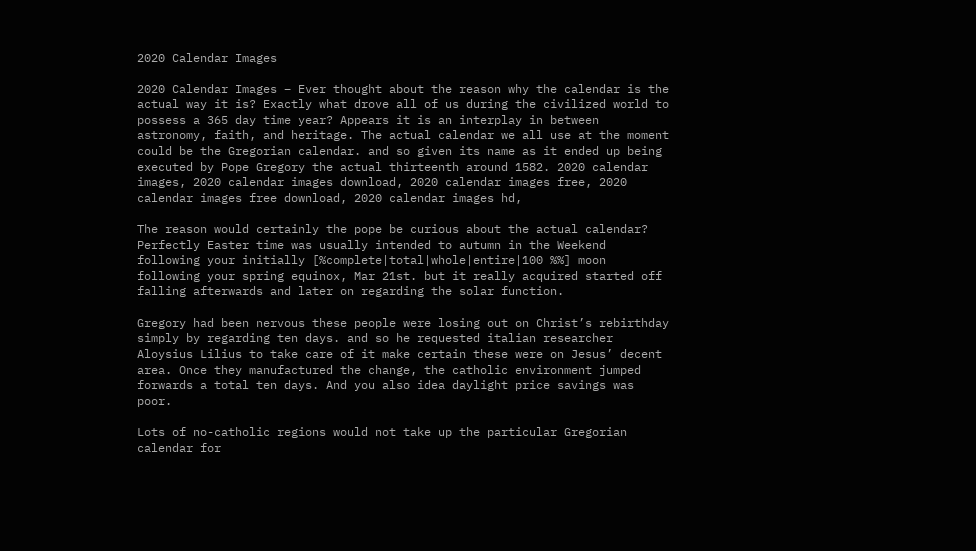2020 Calendar Images

2020 Calendar Images – Ever thought about the reason why the calendar is the actual way it is? Exactly what drove all of us during the civilized world to possess a 365 day time year? Appears it is an interplay in between astronomy, faith, and heritage. The actual calendar we all use at the moment could be the Gregorian calendar. and so given its name as it ended up being executed by Pope Gregory the actual thirteenth around 1582. 2020 calendar images, 2020 calendar images download, 2020 calendar images free, 2020 calendar images free download, 2020 calendar images hd,

The reason would certainly the pope be curious about the actual calendar? Perfectly Easter time was usually intended to autumn in the Weekend following your initially [%complete|total|whole|entire|100 %%] moon following your spring equinox, Mar 21st. but it really acquired started off falling afterwards and later on regarding the solar function.

Gregory had been nervous these people were losing out on Christ’s rebirthday simply by regarding ten days. and so he requested italian researcher Aloysius Lilius to take care of it make certain these were on Jesus’ decent area. Once they manufactured the change, the catholic environment jumped forwards a total ten days. And you also idea daylight price savings was poor.

Lots of no-catholic regions would not take up the particular Gregorian calendar for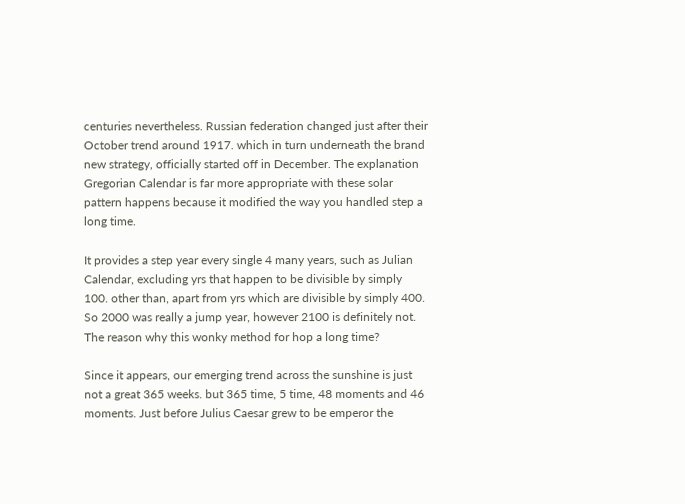centuries nevertheless. Russian federation changed just after their October trend around 1917. which in turn underneath the brand new strategy, officially started off in December. The explanation Gregorian Calendar is far more appropriate with these solar pattern happens because it modified the way you handled step a long time.

It provides a step year every single 4 many years, such as Julian Calendar, excluding yrs that happen to be divisible by simply 100. other than, apart from yrs which are divisible by simply 400. So 2000 was really a jump year, however 2100 is definitely not. The reason why this wonky method for hop a long time?

Since it appears, our emerging trend across the sunshine is just not a great 365 weeks. but 365 time, 5 time, 48 moments and 46 moments. Just before Julius Caesar grew to be emperor the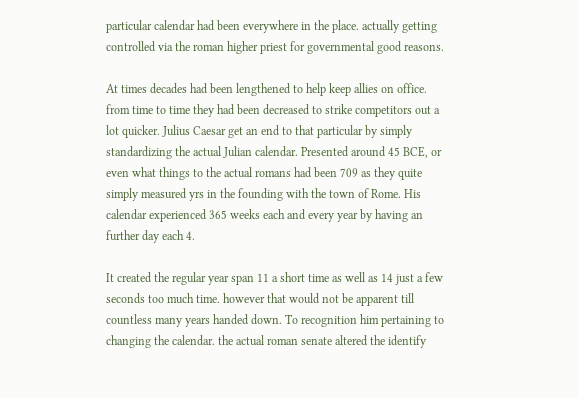particular calendar had been everywhere in the place. actually getting controlled via the roman higher priest for governmental good reasons.

At times decades had been lengthened to help keep allies on office. from time to time they had been decreased to strike competitors out a lot quicker. Julius Caesar get an end to that particular by simply standardizing the actual Julian calendar. Presented around 45 BCE, or even what things to the actual romans had been 709 as they quite simply measured yrs in the founding with the town of Rome. His calendar experienced 365 weeks each and every year by having an further day each 4.

It created the regular year span 11 a short time as well as 14 just a few seconds too much time. however that would not be apparent till countless many years handed down. To recognition him pertaining to changing the calendar. the actual roman senate altered the identify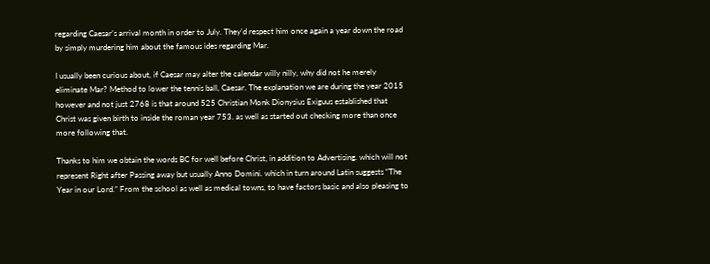regarding Caesar’s arrival month in order to July. They’d respect him once again a year down the road by simply murdering him about the famous ides regarding Mar.

I usually been curious about, if Caesar may alter the calendar willy nilly, why did not he merely eliminate Mar? Method to lower the tennis ball, Caesar. The explanation we are during the year 2015 however and not just 2768 is that around 525 Christian Monk Dionysius Exiguus established that Christ was given birth to inside the roman year 753. as well as started out checking more than once more following that.

Thanks to him we obtain the words BC for well before Christ, in addition to Advertising. which will not represent Right after Passing away but usually Anno Domini. which in turn around Latin suggests “The Year in our Lord.” From the school as well as medical towns, to have factors basic and also pleasing to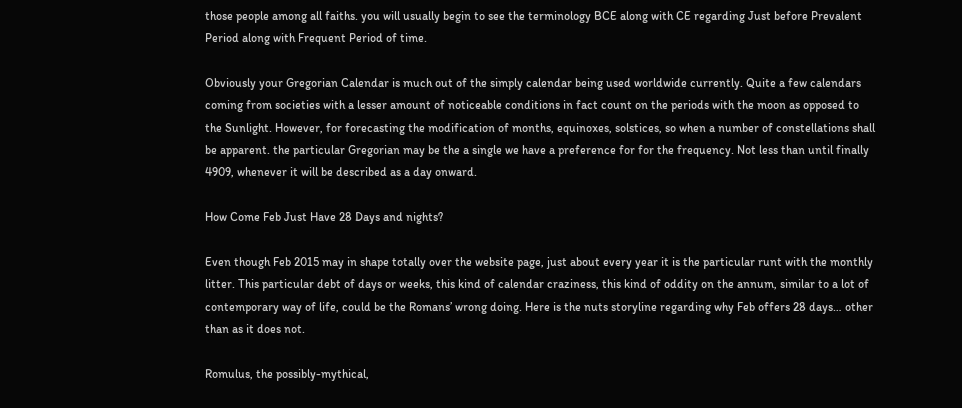those people among all faiths. you will usually begin to see the terminology BCE along with CE regarding Just before Prevalent Period along with Frequent Period of time.

Obviously your Gregorian Calendar is much out of the simply calendar being used worldwide currently. Quite a few calendars coming from societies with a lesser amount of noticeable conditions in fact count on the periods with the moon as opposed to the Sunlight. However, for forecasting the modification of months, equinoxes, solstices, so when a number of constellations shall be apparent. the particular Gregorian may be the a single we have a preference for for the frequency. Not less than until finally 4909, whenever it will be described as a day onward.

How Come Feb Just Have 28 Days and nights?

Even though Feb 2015 may in shape totally over the website page, just about every year it is the particular runt with the monthly litter. This particular debt of days or weeks, this kind of calendar craziness, this kind of oddity on the annum, similar to a lot of contemporary way of life, could be the Romans’ wrong doing. Here is the nuts storyline regarding why Feb offers 28 days… other than as it does not.

Romulus, the possibly-mythical,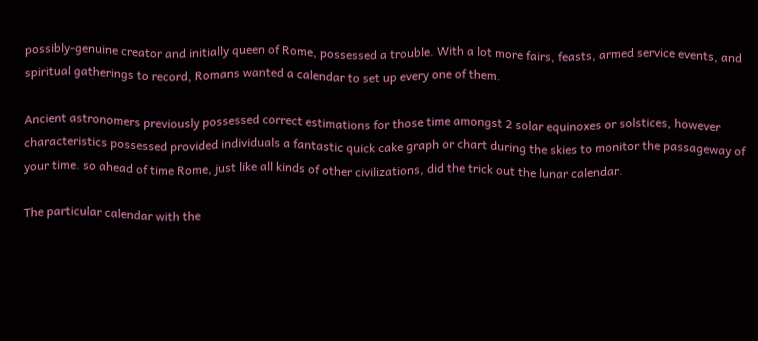possibly-genuine creator and initially queen of Rome, possessed a trouble. With a lot more fairs, feasts, armed service events, and spiritual gatherings to record, Romans wanted a calendar to set up every one of them.

Ancient astronomers previously possessed correct estimations for those time amongst 2 solar equinoxes or solstices, however characteristics possessed provided individuals a fantastic quick cake graph or chart during the skies to monitor the passageway of your time. so ahead of time Rome, just like all kinds of other civilizations, did the trick out the lunar calendar.

The particular calendar with the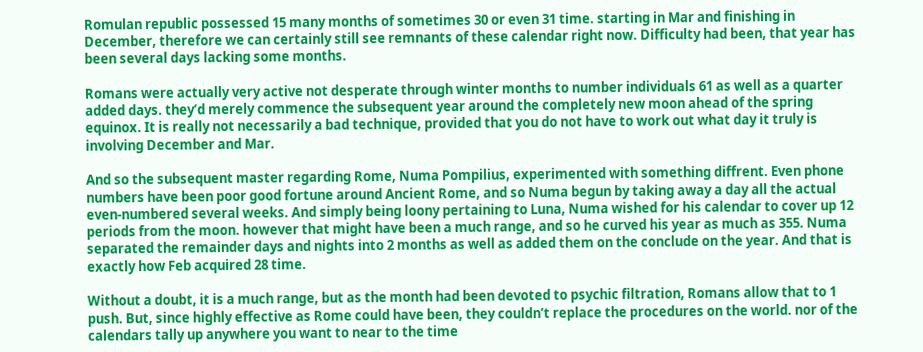Romulan republic possessed 15 many months of sometimes 30 or even 31 time. starting in Mar and finishing in December, therefore we can certainly still see remnants of these calendar right now. Difficulty had been, that year has been several days lacking some months.

Romans were actually very active not desperate through winter months to number individuals 61 as well as a quarter added days. they’d merely commence the subsequent year around the completely new moon ahead of the spring equinox. It is really not necessarily a bad technique, provided that you do not have to work out what day it truly is involving December and Mar.

And so the subsequent master regarding Rome, Numa Pompilius, experimented with something diffrent. Even phone numbers have been poor good fortune around Ancient Rome, and so Numa begun by taking away a day all the actual even-numbered several weeks. And simply being loony pertaining to Luna, Numa wished for his calendar to cover up 12 periods from the moon. however that might have been a much range, and so he curved his year as much as 355. Numa separated the remainder days and nights into 2 months as well as added them on the conclude on the year. And that is exactly how Feb acquired 28 time.

Without a doubt, it is a much range, but as the month had been devoted to psychic filtration, Romans allow that to 1 push. But, since highly effective as Rome could have been, they couldn’t replace the procedures on the world. nor of the calendars tally up anywhere you want to near to the time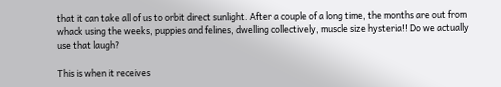that it can take all of us to orbit direct sunlight. After a couple of a long time, the months are out from whack using the weeks, puppies and felines, dwelling collectively, muscle size hysteria!! Do we actually use that laugh?

This is when it receives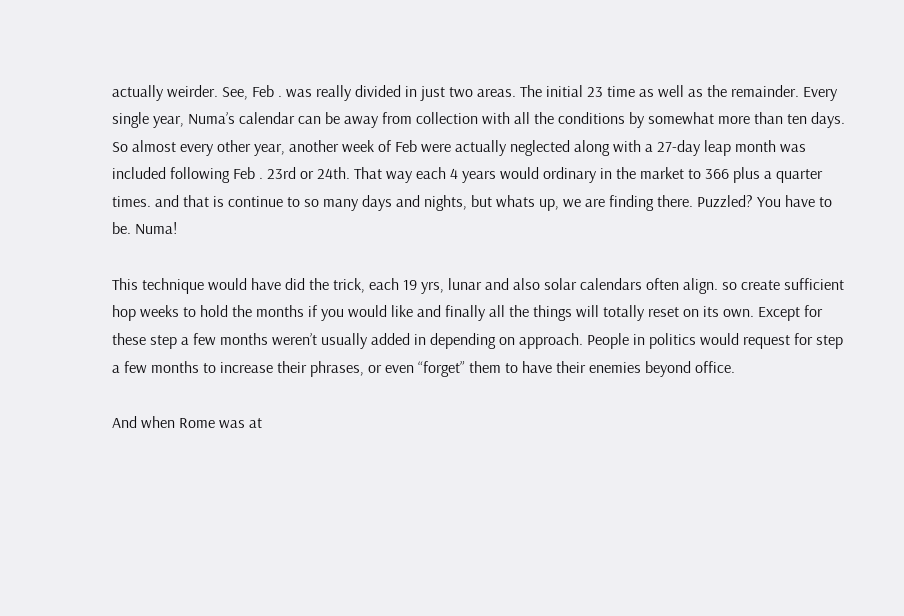actually weirder. See, Feb . was really divided in just two areas. The initial 23 time as well as the remainder. Every single year, Numa’s calendar can be away from collection with all the conditions by somewhat more than ten days. So almost every other year, another week of Feb were actually neglected along with a 27-day leap month was included following Feb . 23rd or 24th. That way each 4 years would ordinary in the market to 366 plus a quarter times. and that is continue to so many days and nights, but whats up, we are finding there. Puzzled? You have to be. Numa!

This technique would have did the trick, each 19 yrs, lunar and also solar calendars often align. so create sufficient hop weeks to hold the months if you would like and finally all the things will totally reset on its own. Except for these step a few months weren’t usually added in depending on approach. People in politics would request for step a few months to increase their phrases, or even “forget” them to have their enemies beyond office.

And when Rome was at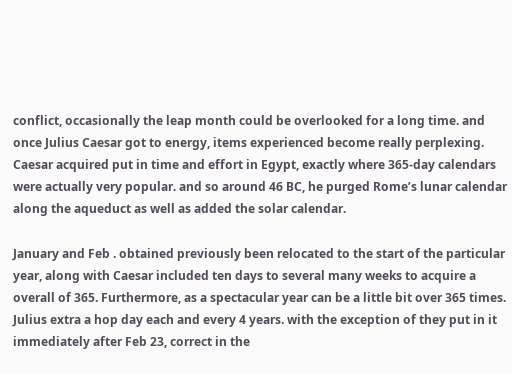conflict, occasionally the leap month could be overlooked for a long time. and once Julius Caesar got to energy, items experienced become really perplexing. Caesar acquired put in time and effort in Egypt, exactly where 365-day calendars were actually very popular. and so around 46 BC, he purged Rome’s lunar calendar along the aqueduct as well as added the solar calendar.

January and Feb . obtained previously been relocated to the start of the particular year, along with Caesar included ten days to several many weeks to acquire a overall of 365. Furthermore, as a spectacular year can be a little bit over 365 times. Julius extra a hop day each and every 4 years. with the exception of they put in it immediately after Feb 23, correct in the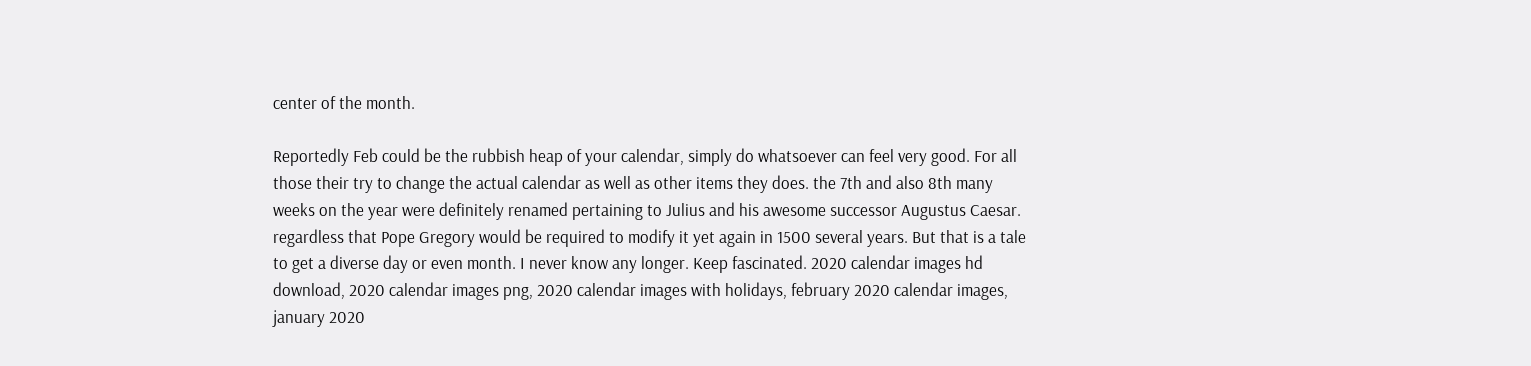center of the month.

Reportedly Feb could be the rubbish heap of your calendar, simply do whatsoever can feel very good. For all those their try to change the actual calendar as well as other items they does. the 7th and also 8th many weeks on the year were definitely renamed pertaining to Julius and his awesome successor Augustus Caesar. regardless that Pope Gregory would be required to modify it yet again in 1500 several years. But that is a tale to get a diverse day or even month. I never know any longer. Keep fascinated. 2020 calendar images hd download, 2020 calendar images png, 2020 calendar images with holidays, february 2020 calendar images, january 2020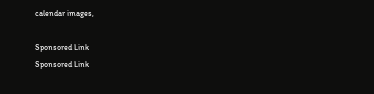calendar images,

Sponsored Link
Sponsored Link